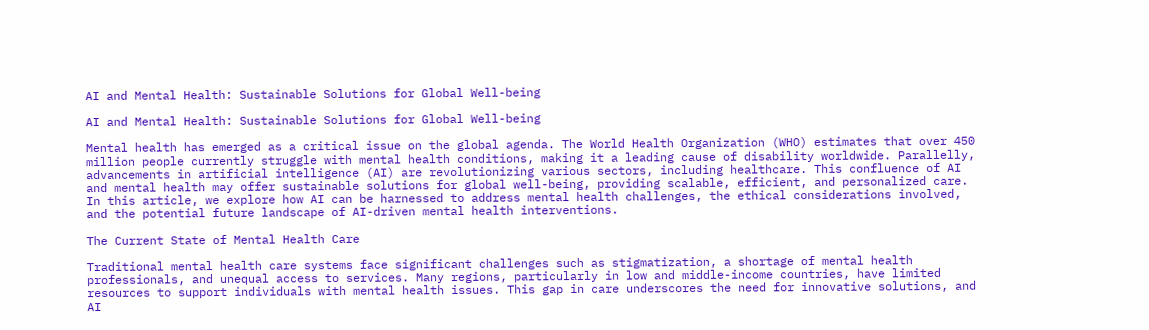AI and Mental Health: Sustainable Solutions for Global Well-being

AI and Mental Health: Sustainable Solutions for Global Well-being

Mental health has emerged as a critical issue on the global agenda. The World Health Organization (WHO) estimates that over 450 million people currently struggle with mental health conditions, making it a leading cause of disability worldwide. Parallelly, advancements in artificial intelligence (AI) are revolutionizing various sectors, including healthcare. This confluence of AI and mental health may offer sustainable solutions for global well-being, providing scalable, efficient, and personalized care. In this article, we explore how AI can be harnessed to address mental health challenges, the ethical considerations involved, and the potential future landscape of AI-driven mental health interventions.

The Current State of Mental Health Care

Traditional mental health care systems face significant challenges such as stigmatization, a shortage of mental health professionals, and unequal access to services. Many regions, particularly in low and middle-income countries, have limited resources to support individuals with mental health issues. This gap in care underscores the need for innovative solutions, and AI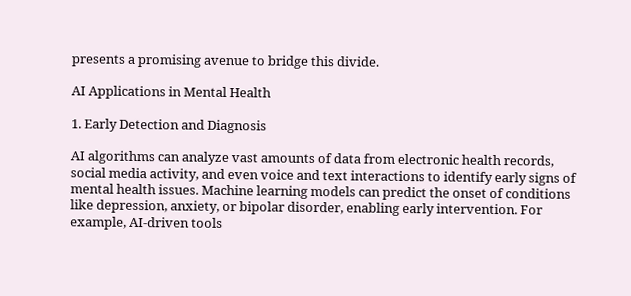presents a promising avenue to bridge this divide.

AI Applications in Mental Health

1. Early Detection and Diagnosis

AI algorithms can analyze vast amounts of data from electronic health records, social media activity, and even voice and text interactions to identify early signs of mental health issues. Machine learning models can predict the onset of conditions like depression, anxiety, or bipolar disorder, enabling early intervention. For example, AI-driven tools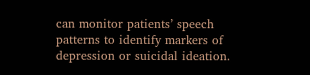can monitor patients’ speech patterns to identify markers of depression or suicidal ideation.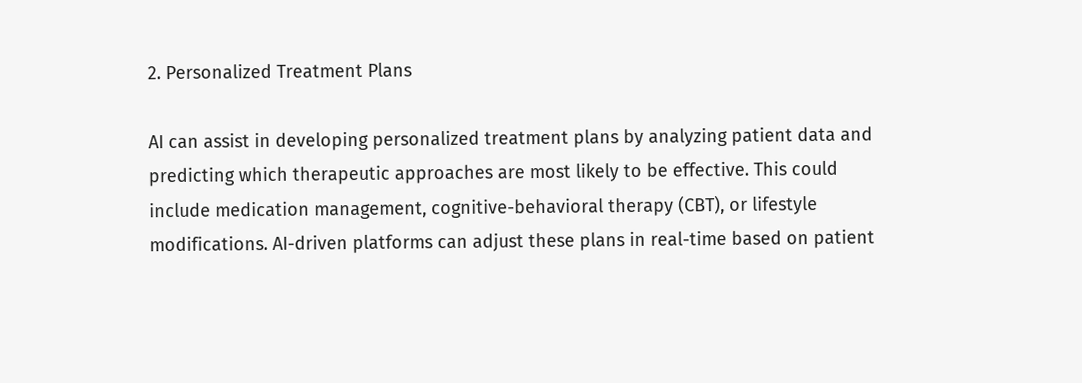2. Personalized Treatment Plans

AI can assist in developing personalized treatment plans by analyzing patient data and predicting which therapeutic approaches are most likely to be effective. This could include medication management, cognitive-behavioral therapy (CBT), or lifestyle modifications. AI-driven platforms can adjust these plans in real-time based on patient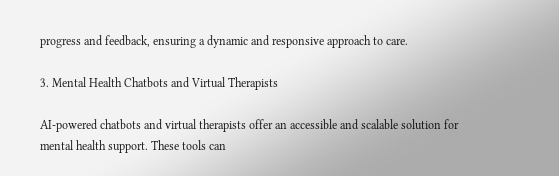progress and feedback, ensuring a dynamic and responsive approach to care.

3. Mental Health Chatbots and Virtual Therapists

AI-powered chatbots and virtual therapists offer an accessible and scalable solution for mental health support. These tools can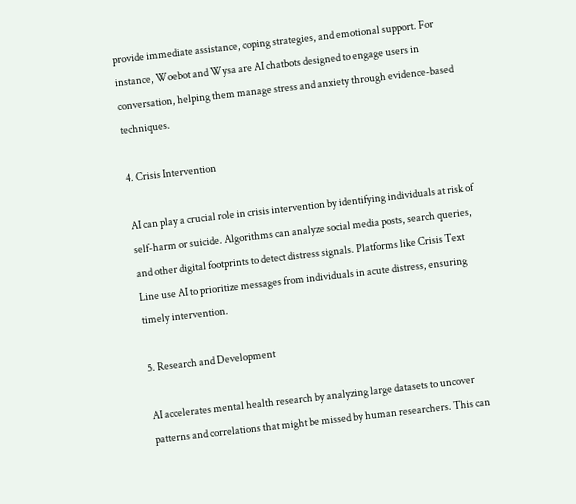provide immediate assistance, coping strategies, and emotional support. For instance, Woebot and Wysa are AI chatbots designed to engage users in conversation, helping them manage stress and anxiety through evidence-based techniques.

4. Crisis Intervention

AI can play a crucial role in crisis intervention by identifying individuals at risk of self-harm or suicide. Algorithms can analyze social media posts, search queries, and other digital footprints to detect distress signals. Platforms like Crisis Text Line use AI to prioritize messages from individuals in acute distress, ensuring timely intervention.

5. Research and Development

AI accelerates mental health research by analyzing large datasets to uncover patterns and correlations that might be missed by human researchers. This can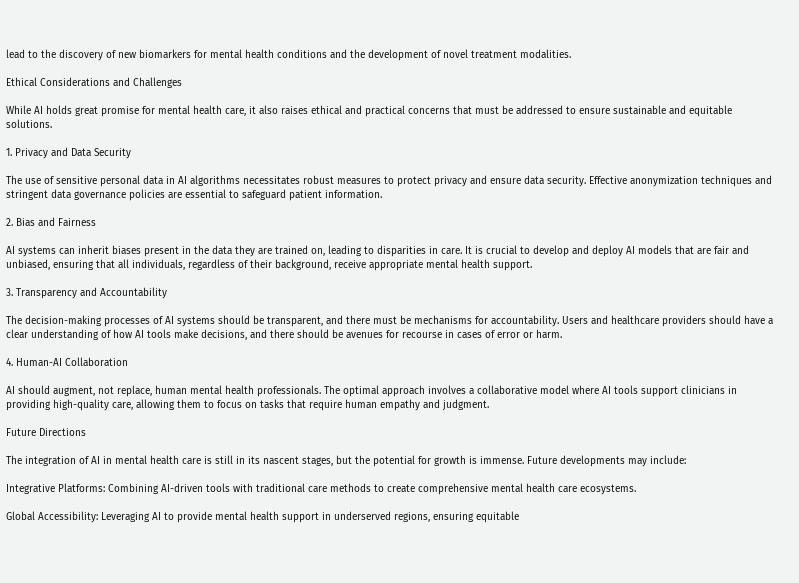lead to the discovery of new biomarkers for mental health conditions and the development of novel treatment modalities.

Ethical Considerations and Challenges

While AI holds great promise for mental health care, it also raises ethical and practical concerns that must be addressed to ensure sustainable and equitable solutions.

1. Privacy and Data Security

The use of sensitive personal data in AI algorithms necessitates robust measures to protect privacy and ensure data security. Effective anonymization techniques and stringent data governance policies are essential to safeguard patient information.

2. Bias and Fairness

AI systems can inherit biases present in the data they are trained on, leading to disparities in care. It is crucial to develop and deploy AI models that are fair and unbiased, ensuring that all individuals, regardless of their background, receive appropriate mental health support.

3. Transparency and Accountability

The decision-making processes of AI systems should be transparent, and there must be mechanisms for accountability. Users and healthcare providers should have a clear understanding of how AI tools make decisions, and there should be avenues for recourse in cases of error or harm.

4. Human-AI Collaboration

AI should augment, not replace, human mental health professionals. The optimal approach involves a collaborative model where AI tools support clinicians in providing high-quality care, allowing them to focus on tasks that require human empathy and judgment.

Future Directions

The integration of AI in mental health care is still in its nascent stages, but the potential for growth is immense. Future developments may include:

Integrative Platforms: Combining AI-driven tools with traditional care methods to create comprehensive mental health care ecosystems.

Global Accessibility: Leveraging AI to provide mental health support in underserved regions, ensuring equitable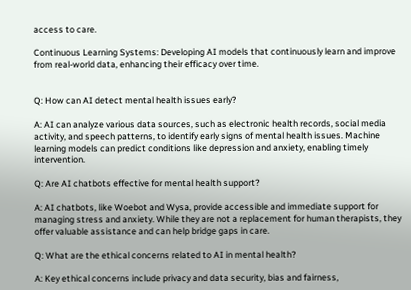access to care.

Continuous Learning Systems: Developing AI models that continuously learn and improve from real-world data, enhancing their efficacy over time.


Q: How can AI detect mental health issues early?

A: AI can analyze various data sources, such as electronic health records, social media activity, and speech patterns, to identify early signs of mental health issues. Machine learning models can predict conditions like depression and anxiety, enabling timely intervention.

Q: Are AI chatbots effective for mental health support?

A: AI chatbots, like Woebot and Wysa, provide accessible and immediate support for managing stress and anxiety. While they are not a replacement for human therapists, they offer valuable assistance and can help bridge gaps in care.

Q: What are the ethical concerns related to AI in mental health?

A: Key ethical concerns include privacy and data security, bias and fairness,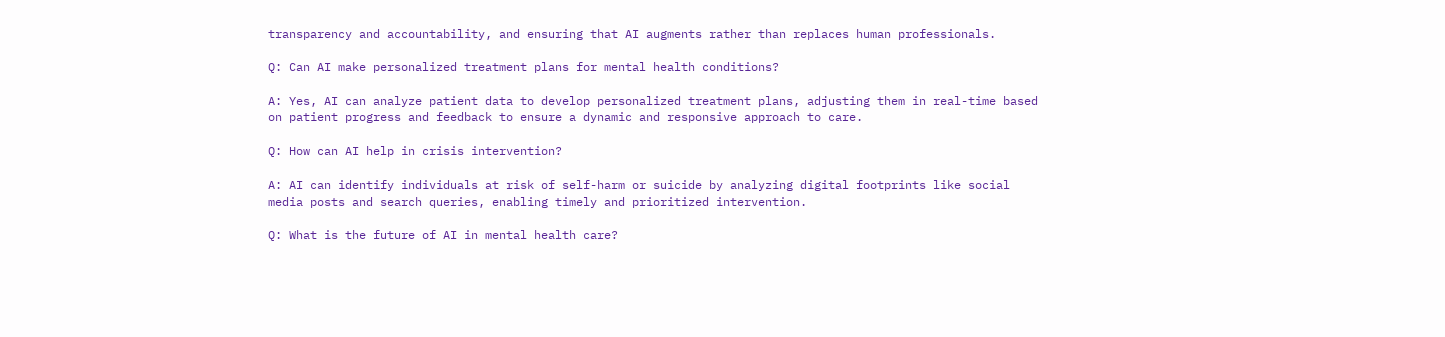transparency and accountability, and ensuring that AI augments rather than replaces human professionals.

Q: Can AI make personalized treatment plans for mental health conditions?

A: Yes, AI can analyze patient data to develop personalized treatment plans, adjusting them in real-time based on patient progress and feedback to ensure a dynamic and responsive approach to care.

Q: How can AI help in crisis intervention?

A: AI can identify individuals at risk of self-harm or suicide by analyzing digital footprints like social media posts and search queries, enabling timely and prioritized intervention.

Q: What is the future of AI in mental health care?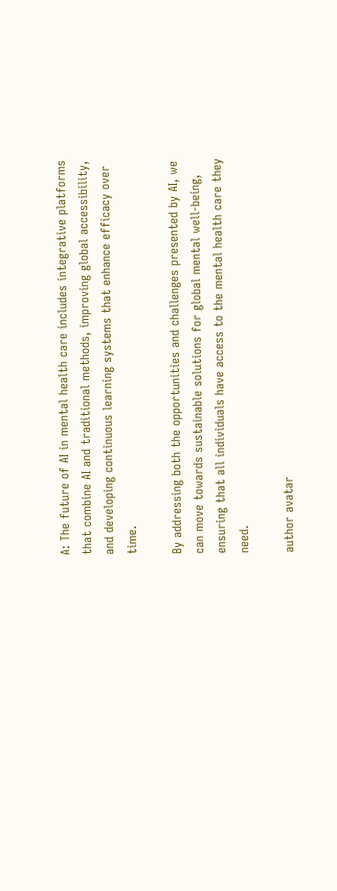A: The future of AI in mental health care includes integrative platforms that combine AI and traditional methods, improving global accessibility, and developing continuous learning systems that enhance efficacy over time.

By addressing both the opportunities and challenges presented by AI, we can move towards sustainable solutions for global mental well-being, ensuring that all individuals have access to the mental health care they need.

author avatar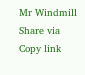Mr Windmill
Share via
Copy link